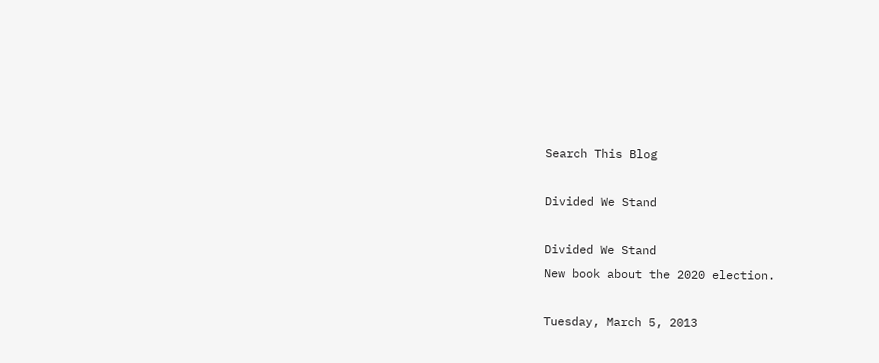Search This Blog

Divided We Stand

Divided We Stand
New book about the 2020 election.

Tuesday, March 5, 2013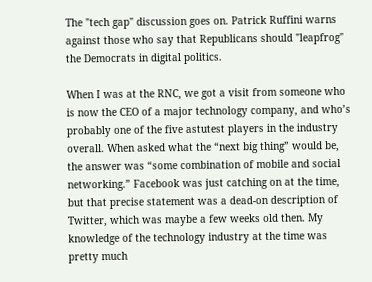The "tech gap" discussion goes on. Patrick Ruffini warns against those who say that Republicans should "leapfrog" the Democrats in digital politics.

When I was at the RNC, we got a visit from someone who is now the CEO of a major technology company, and who’s probably one of the five astutest players in the industry overall. When asked what the “next big thing” would be, the answer was “some combination of mobile and social networking.” Facebook was just catching on at the time, but that precise statement was a dead-on description of Twitter, which was maybe a few weeks old then. My knowledge of the technology industry at the time was pretty much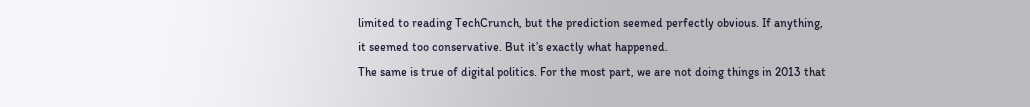limited to reading TechCrunch, but the prediction seemed perfectly obvious. If anything, it seemed too conservative. But it’s exactly what happened.
The same is true of digital politics. For the most part, we are not doing things in 2013 that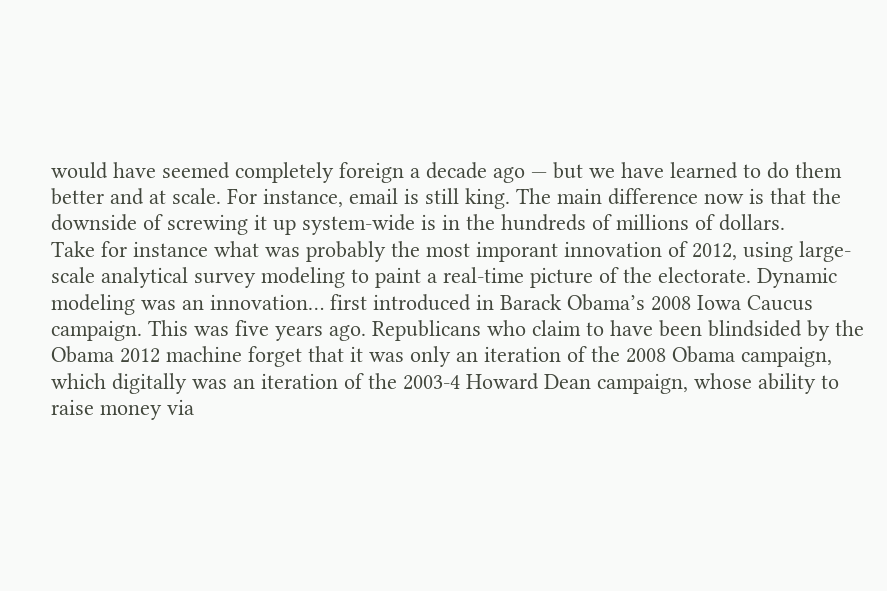would have seemed completely foreign a decade ago — but we have learned to do them better and at scale. For instance, email is still king. The main difference now is that the downside of screwing it up system-wide is in the hundreds of millions of dollars.
Take for instance what was probably the most imporant innovation of 2012, using large-scale analytical survey modeling to paint a real-time picture of the electorate. Dynamic modeling was an innovation… first introduced in Barack Obama’s 2008 Iowa Caucus campaign. This was five years ago. Republicans who claim to have been blindsided by the Obama 2012 machine forget that it was only an iteration of the 2008 Obama campaign, which digitally was an iteration of the 2003-4 Howard Dean campaign, whose ability to raise money via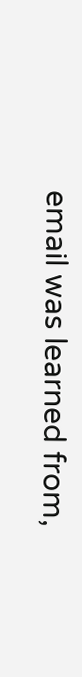email was learned from,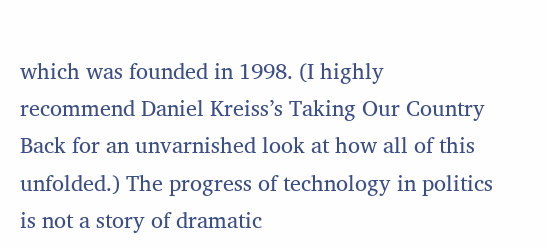which was founded in 1998. (I highly recommend Daniel Kreiss’s Taking Our Country Back for an unvarnished look at how all of this unfolded.) The progress of technology in politics is not a story of dramatic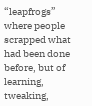“leapfrogs” where people scrapped what had been done before, but of learning, tweaking,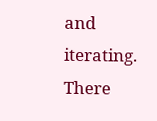and iterating. There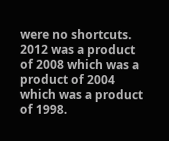were no shortcuts. 2012 was a product of 2008 which was a product of 2004 which was a product of 1998.